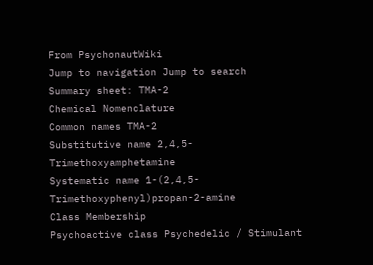From PsychonautWiki
Jump to navigation Jump to search
Summary sheet: TMA-2
Chemical Nomenclature
Common names TMA-2
Substitutive name 2,4,5-Trimethoxyamphetamine
Systematic name 1-(2,4,5-Trimethoxyphenyl)propan-2-amine
Class Membership
Psychoactive class Psychedelic / Stimulant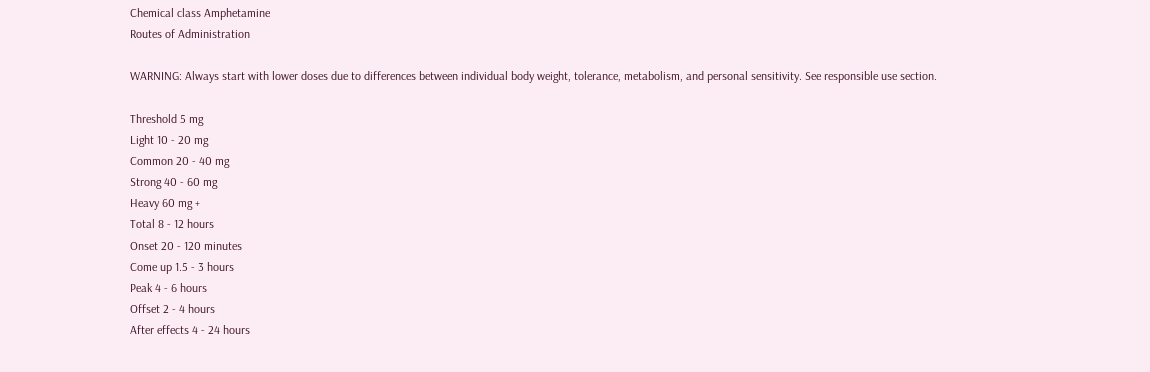Chemical class Amphetamine
Routes of Administration

WARNING: Always start with lower doses due to differences between individual body weight, tolerance, metabolism, and personal sensitivity. See responsible use section.

Threshold 5 mg
Light 10 - 20 mg
Common 20 - 40 mg
Strong 40 - 60 mg
Heavy 60 mg +
Total 8 - 12 hours
Onset 20 - 120 minutes
Come up 1.5 - 3 hours
Peak 4 - 6 hours
Offset 2 - 4 hours
After effects 4 - 24 hours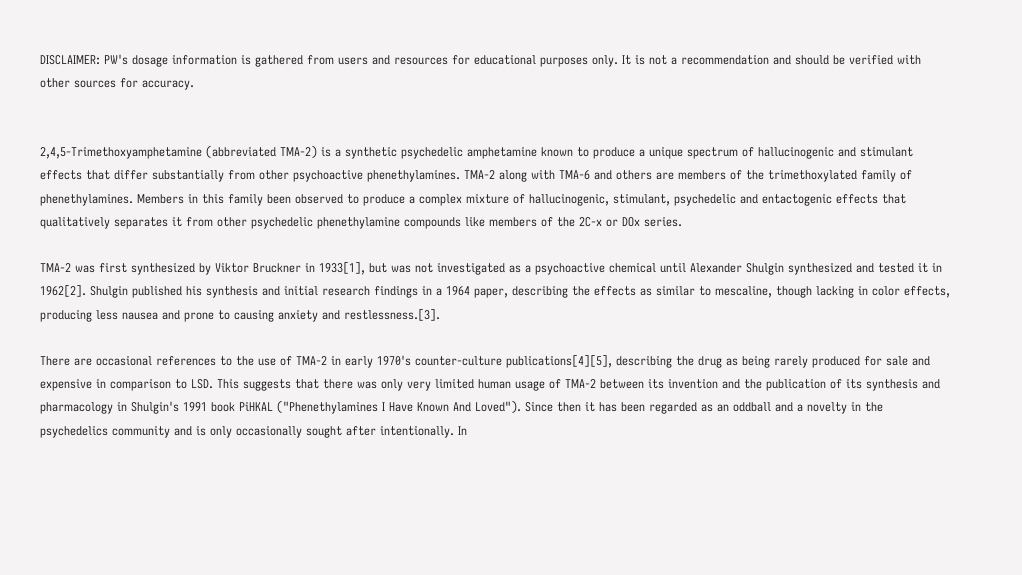DISCLAIMER: PW's dosage information is gathered from users and resources for educational purposes only. It is not a recommendation and should be verified with other sources for accuracy.


2,4,5-Trimethoxyamphetamine (abbreviated TMA-2) is a synthetic psychedelic amphetamine known to produce a unique spectrum of hallucinogenic and stimulant effects that differ substantially from other psychoactive phenethylamines. TMA-2 along with TMA-6 and others are members of the trimethoxylated family of phenethylamines. Members in this family been observed to produce a complex mixture of hallucinogenic, stimulant, psychedelic and entactogenic effects that qualitatively separates it from other psychedelic phenethylamine compounds like members of the 2C-x or DOx series.

TMA-2 was first synthesized by Viktor Bruckner in 1933[1], but was not investigated as a psychoactive chemical until Alexander Shulgin synthesized and tested it in 1962[2]. Shulgin published his synthesis and initial research findings in a 1964 paper, describing the effects as similar to mescaline, though lacking in color effects, producing less nausea and prone to causing anxiety and restlessness.[3].

There are occasional references to the use of TMA-2 in early 1970's counter-culture publications[4][5], describing the drug as being rarely produced for sale and expensive in comparison to LSD. This suggests that there was only very limited human usage of TMA-2 between its invention and the publication of its synthesis and pharmacology in Shulgin's 1991 book PiHKAL ("Phenethylamines I Have Known And Loved"). Since then it has been regarded as an oddball and a novelty in the psychedelics community and is only occasionally sought after intentionally. In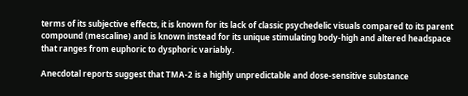terms of its subjective effects, it is known for its lack of classic psychedelic visuals compared to its parent compound (mescaline) and is known instead for its unique stimulating body-high and altered headspace that ranges from euphoric to dysphoric variably.

Anecdotal reports suggest that TMA-2 is a highly unpredictable and dose-sensitive substance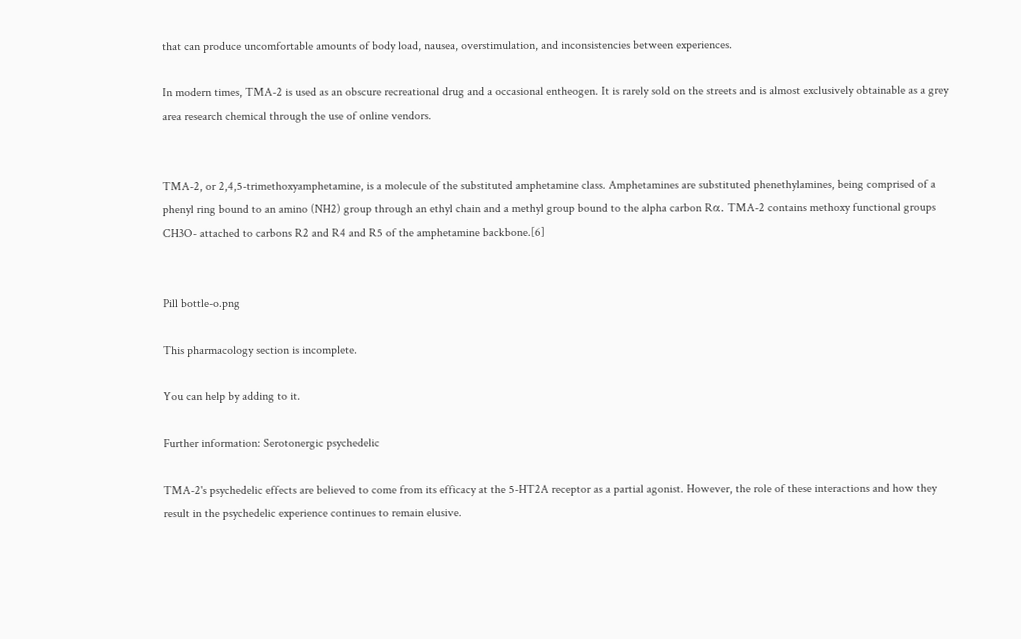that can produce uncomfortable amounts of body load, nausea, overstimulation, and inconsistencies between experiences.

In modern times, TMA-2 is used as an obscure recreational drug and a occasional entheogen. It is rarely sold on the streets and is almost exclusively obtainable as a grey area research chemical through the use of online vendors.


TMA-2, or 2,4,5-trimethoxyamphetamine, is a molecule of the substituted amphetamine class. Amphetamines are substituted phenethylamines, being comprised of a phenyl ring bound to an amino (NH2) group through an ethyl chain and a methyl group bound to the alpha carbon Rα. TMA-2 contains methoxy functional groups CH3O- attached to carbons R2 and R4 and R5 of the amphetamine backbone.[6]


Pill bottle-o.png

This pharmacology section is incomplete.

You can help by adding to it.

Further information: Serotonergic psychedelic

TMA-2's psychedelic effects are believed to come from its efficacy at the 5-HT2A receptor as a partial agonist. However, the role of these interactions and how they result in the psychedelic experience continues to remain elusive.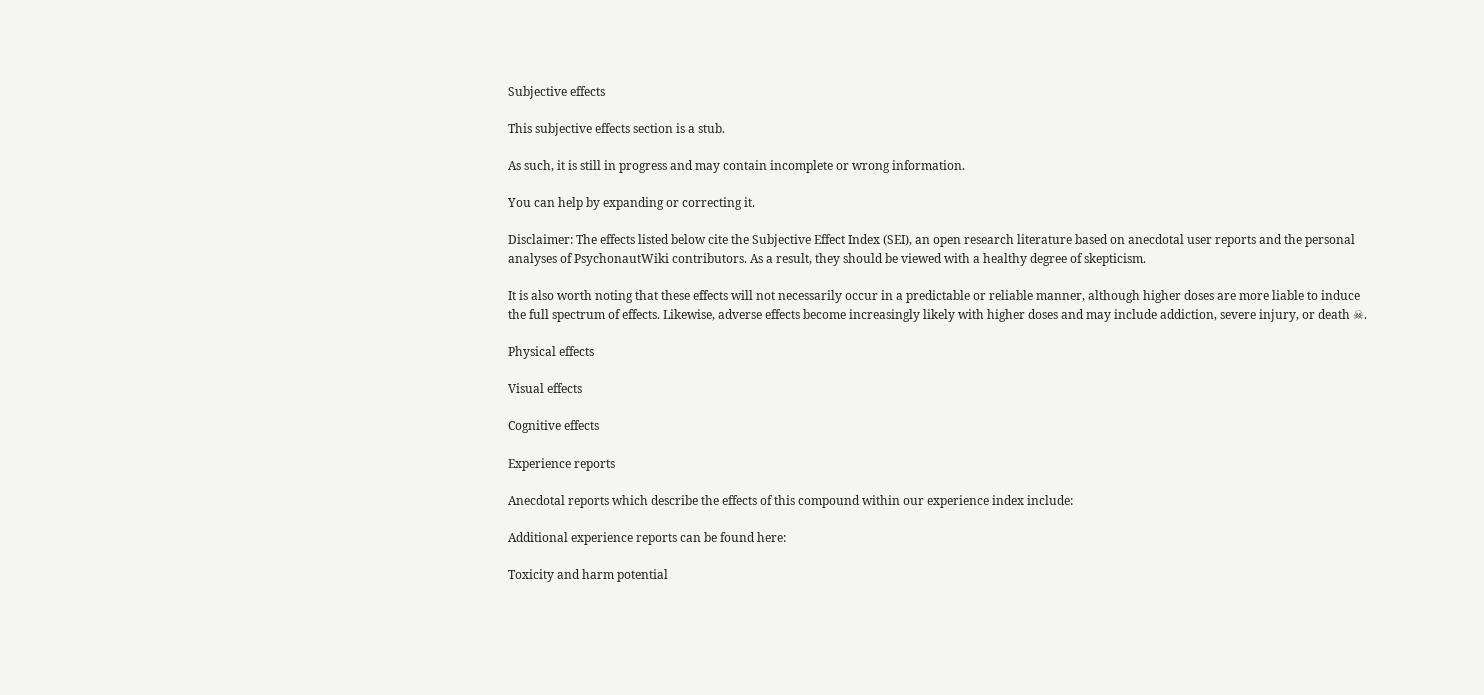Subjective effects

This subjective effects section is a stub.

As such, it is still in progress and may contain incomplete or wrong information.

You can help by expanding or correcting it.

Disclaimer: The effects listed below cite the Subjective Effect Index (SEI), an open research literature based on anecdotal user reports and the personal analyses of PsychonautWiki contributors. As a result, they should be viewed with a healthy degree of skepticism.

It is also worth noting that these effects will not necessarily occur in a predictable or reliable manner, although higher doses are more liable to induce the full spectrum of effects. Likewise, adverse effects become increasingly likely with higher doses and may include addiction, severe injury, or death ☠.

Physical effects

Visual effects

Cognitive effects

Experience reports

Anecdotal reports which describe the effects of this compound within our experience index include:

Additional experience reports can be found here:

Toxicity and harm potential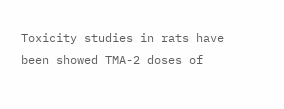Toxicity studies in rats have been showed TMA-2 doses of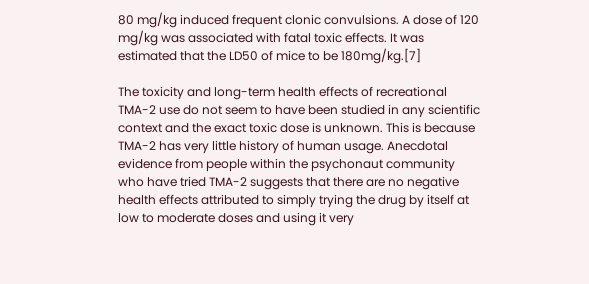80 mg/kg induced frequent clonic convulsions. A dose of 120 mg/kg was associated with fatal toxic effects. It was estimated that the LD50 of mice to be 180mg/kg.[7]

The toxicity and long-term health effects of recreational TMA-2 use do not seem to have been studied in any scientific context and the exact toxic dose is unknown. This is because TMA-2 has very little history of human usage. Anecdotal evidence from people within the psychonaut community who have tried TMA-2 suggests that there are no negative health effects attributed to simply trying the drug by itself at low to moderate doses and using it very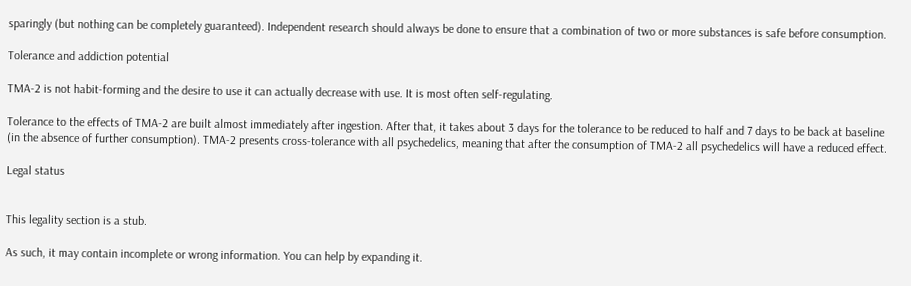sparingly (but nothing can be completely guaranteed). Independent research should always be done to ensure that a combination of two or more substances is safe before consumption.

Tolerance and addiction potential

TMA-2 is not habit-forming and the desire to use it can actually decrease with use. It is most often self-regulating.

Tolerance to the effects of TMA-2 are built almost immediately after ingestion. After that, it takes about 3 days for the tolerance to be reduced to half and 7 days to be back at baseline (in the absence of further consumption). TMA-2 presents cross-tolerance with all psychedelics, meaning that after the consumption of TMA-2 all psychedelics will have a reduced effect.

Legal status


This legality section is a stub.

As such, it may contain incomplete or wrong information. You can help by expanding it.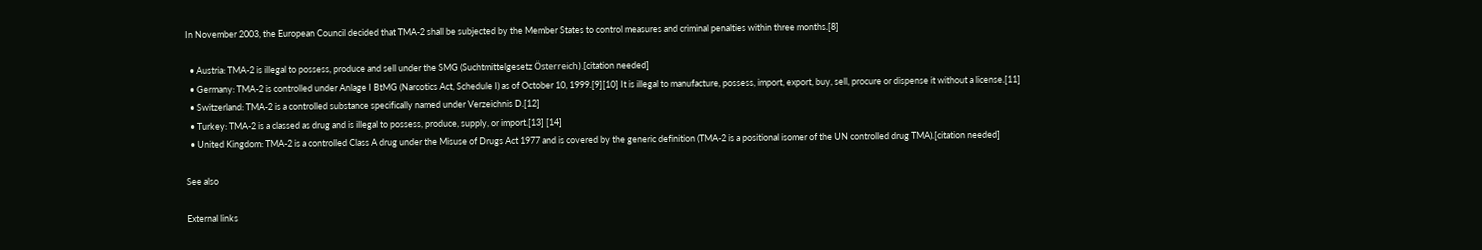In November 2003, the European Council decided that TMA-2 shall be subjected by the Member States to control measures and criminal penalties within three months.[8]

  • Austria: TMA-2 is illegal to possess, produce and sell under the SMG (Suchtmittelgesetz Österreich).[citation needed]
  • Germany: TMA-2 is controlled under Anlage I BtMG (Narcotics Act, Schedule I) as of October 10, 1999.[9][10] It is illegal to manufacture, possess, import, export, buy, sell, procure or dispense it without a license.[11]
  • Switzerland: TMA-2 is a controlled substance specifically named under Verzeichnis D.[12]
  • Turkey: TMA-2 is a classed as drug and is illegal to possess, produce, supply, or import.[13] [14]
  • United Kingdom: TMA-2 is a controlled Class A drug under the Misuse of Drugs Act 1977 and is covered by the generic definition (TMA-2 is a positional isomer of the UN controlled drug TMA).[citation needed]

See also

External links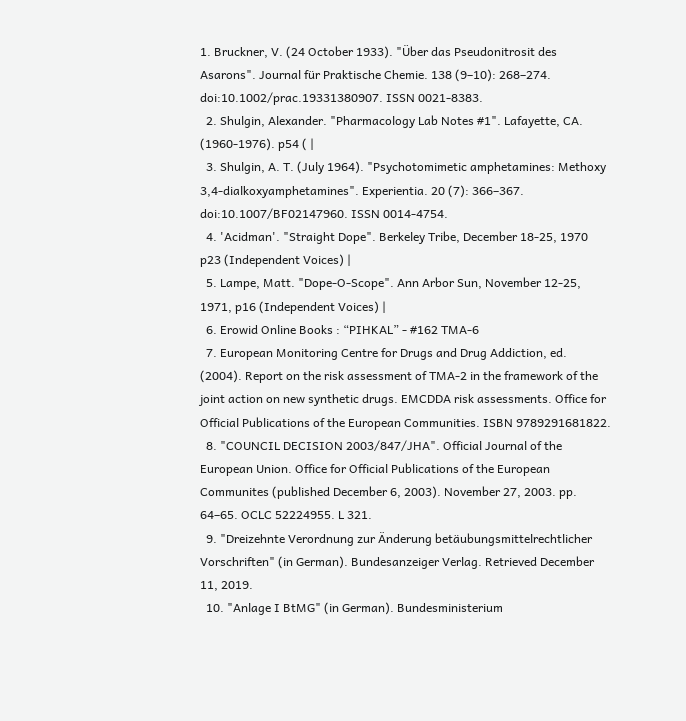1. Bruckner, V. (24 October 1933). "Über das Pseudonitrosit des Asarons". Journal für Praktische Chemie. 138 (9–10): 268–274. doi:10.1002/prac.19331380907. ISSN 0021-8383.
  2. Shulgin, Alexander. "Pharmacology Lab Notes #1". Lafayette, CA. (1960-1976). p54 ( |
  3. Shulgin, A. T. (July 1964). "Psychotomimetic amphetamines: Methoxy 3,4-dialkoxyamphetamines". Experientia. 20 (7): 366–367. doi:10.1007/BF02147960. ISSN 0014-4754.
  4. 'Acidman'. "Straight Dope". Berkeley Tribe, December 18-25, 1970 p23 (Independent Voices) |
  5. Lampe, Matt. "Dope-O-Scope". Ann Arbor Sun, November 12-25, 1971, p16 (Independent Voices) |
  6. Erowid Online Books : “PIHKAL” - #162 TMA-6
  7. European Monitoring Centre for Drugs and Drug Addiction, ed. (2004). Report on the risk assessment of TMA-2 in the framework of the joint action on new synthetic drugs. EMCDDA risk assessments. Office for Official Publications of the European Communities. ISBN 9789291681822.
  8. "COUNCIL DECISION 2003/847/JHA". Official Journal of the European Union. Office for Official Publications of the European Communites (published December 6, 2003). November 27, 2003. pp. 64–65. OCLC 52224955. L 321.
  9. "Dreizehnte Verordnung zur Änderung betäubungsmittelrechtlicher Vorschriften" (in German). Bundesanzeiger Verlag. Retrieved December 11, 2019.
  10. "Anlage I BtMG" (in German). Bundesministerium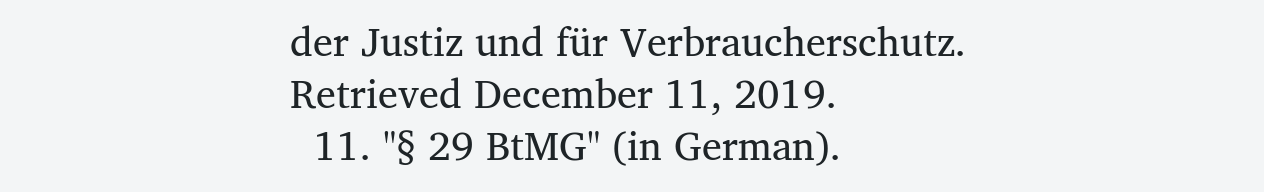der Justiz und für Verbraucherschutz. Retrieved December 11, 2019.
  11. "§ 29 BtMG" (in German).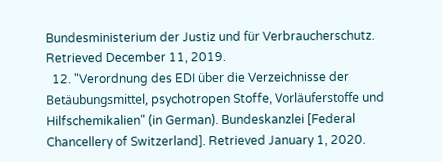Bundesministerium der Justiz und für Verbraucherschutz. Retrieved December 11, 2019.
  12. "Verordnung des EDI über die Verzeichnisse der Betäubungsmittel, psychotropen Stoffe, Vorläuferstoffe und Hilfschemikalien" (in German). Bundeskanzlei [Federal Chancellery of Switzerland]. Retrieved January 1, 2020.